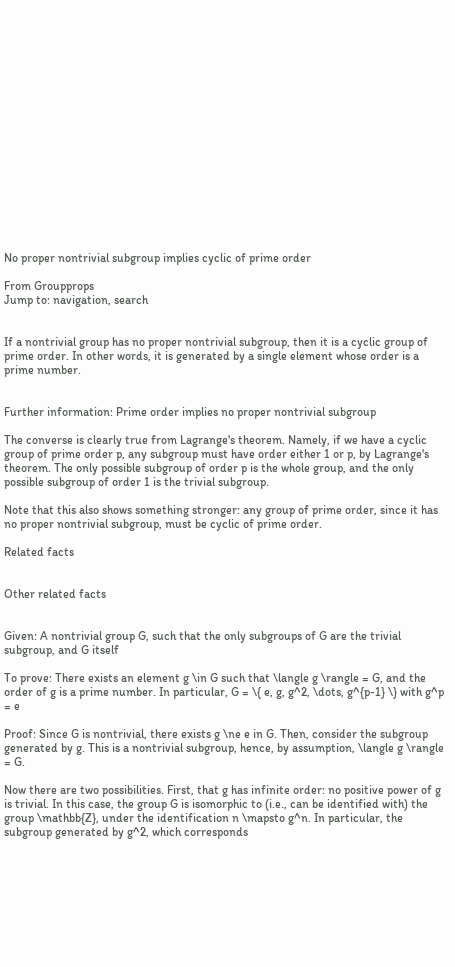No proper nontrivial subgroup implies cyclic of prime order

From Groupprops
Jump to: navigation, search


If a nontrivial group has no proper nontrivial subgroup, then it is a cyclic group of prime order. In other words, it is generated by a single element whose order is a prime number.


Further information: Prime order implies no proper nontrivial subgroup

The converse is clearly true from Lagrange's theorem. Namely, if we have a cyclic group of prime order p, any subgroup must have order either 1 or p, by Lagrange's theorem. The only possible subgroup of order p is the whole group, and the only possible subgroup of order 1 is the trivial subgroup.

Note that this also shows something stronger: any group of prime order, since it has no proper nontrivial subgroup, must be cyclic of prime order.

Related facts


Other related facts


Given: A nontrivial group G, such that the only subgroups of G are the trivial subgroup, and G itself

To prove: There exists an element g \in G such that \langle g \rangle = G, and the order of g is a prime number. In particular, G = \{ e, g, g^2, \dots, g^{p-1} \} with g^p = e

Proof: Since G is nontrivial, there exists g \ne e in G. Then, consider the subgroup generated by g. This is a nontrivial subgroup, hence, by assumption, \langle g \rangle = G.

Now there are two possibilities. First, that g has infinite order: no positive power of g is trivial. In this case, the group G is isomorphic to (i.e., can be identified with) the group \mathbb{Z}, under the identification n \mapsto g^n. In particular, the subgroup generated by g^2, which corresponds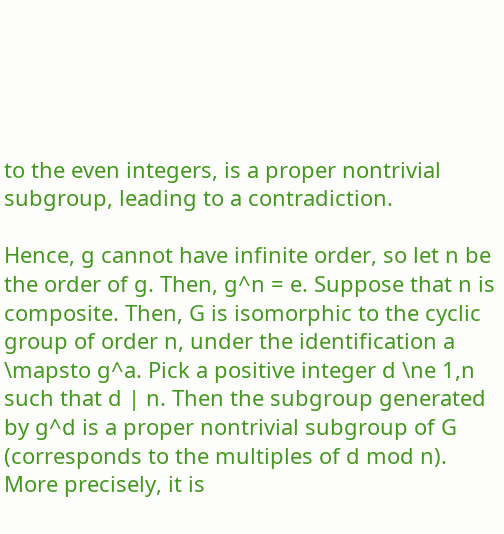to the even integers, is a proper nontrivial subgroup, leading to a contradiction.

Hence, g cannot have infinite order, so let n be the order of g. Then, g^n = e. Suppose that n is composite. Then, G is isomorphic to the cyclic group of order n, under the identification a \mapsto g^a. Pick a positive integer d \ne 1,n such that d | n. Then the subgroup generated by g^d is a proper nontrivial subgroup of G (corresponds to the multiples of d mod n). More precisely, it is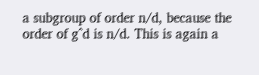a subgroup of order n/d, because the order of g^d is n/d. This is again a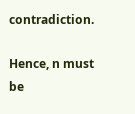contradiction.

Hence, n must be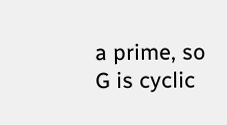a prime, so G is cyclic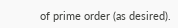of prime order (as desired).